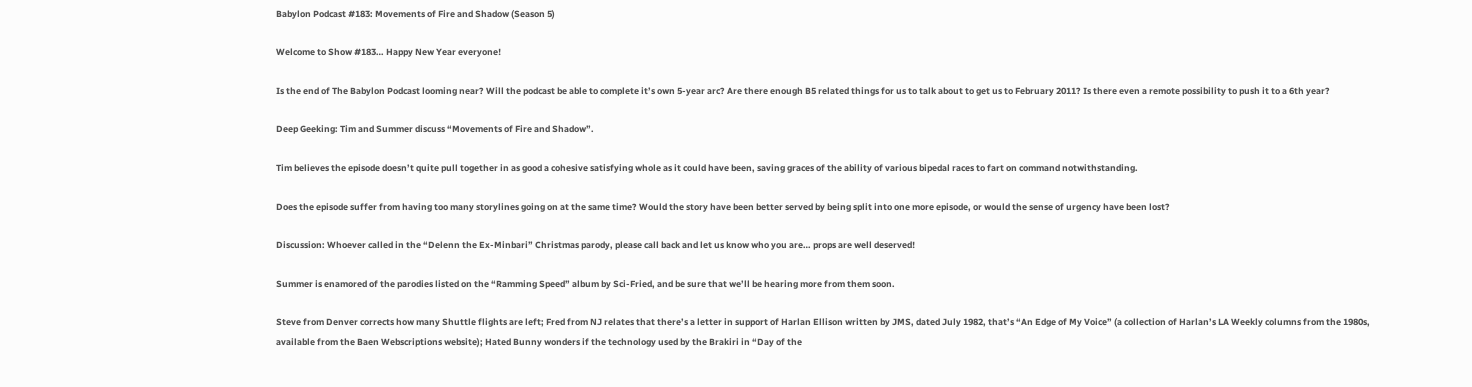Babylon Podcast #183: Movements of Fire and Shadow (Season 5)

Welcome to Show #183… Happy New Year everyone!

Is the end of The Babylon Podcast looming near? Will the podcast be able to complete it’s own 5-year arc? Are there enough B5 related things for us to talk about to get us to February 2011? Is there even a remote possibility to push it to a 6th year?

Deep Geeking: Tim and Summer discuss “Movements of Fire and Shadow”.

Tim believes the episode doesn’t quite pull together in as good a cohesive satisfying whole as it could have been, saving graces of the ability of various bipedal races to fart on command notwithstanding.

Does the episode suffer from having too many storylines going on at the same time? Would the story have been better served by being split into one more episode, or would the sense of urgency have been lost?

Discussion: Whoever called in the “Delenn the Ex-Minbari” Christmas parody, please call back and let us know who you are… props are well deserved!

Summer is enamored of the parodies listed on the “Ramming Speed” album by Sci-Fried, and be sure that we’ll be hearing more from them soon.

Steve from Denver corrects how many Shuttle flights are left; Fred from NJ relates that there’s a letter in support of Harlan Ellison written by JMS, dated July 1982, that’s “An Edge of My Voice” (a collection of Harlan’s LA Weekly columns from the 1980s, available from the Baen Webscriptions website); Hated Bunny wonders if the technology used by the Brakiri in “Day of the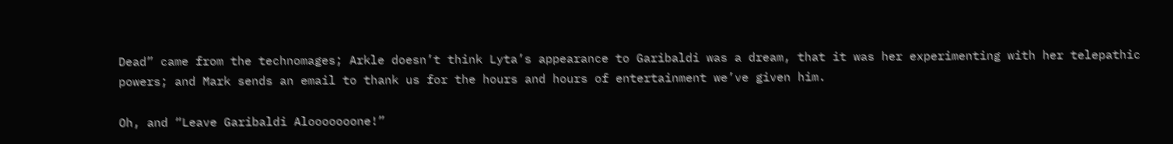Dead” came from the technomages; Arkle doesn’t think Lyta’s appearance to Garibaldi was a dream, that it was her experimenting with her telepathic powers; and Mark sends an email to thank us for the hours and hours of entertainment we’ve given him.

Oh, and “Leave Garibaldi Alooooooone!”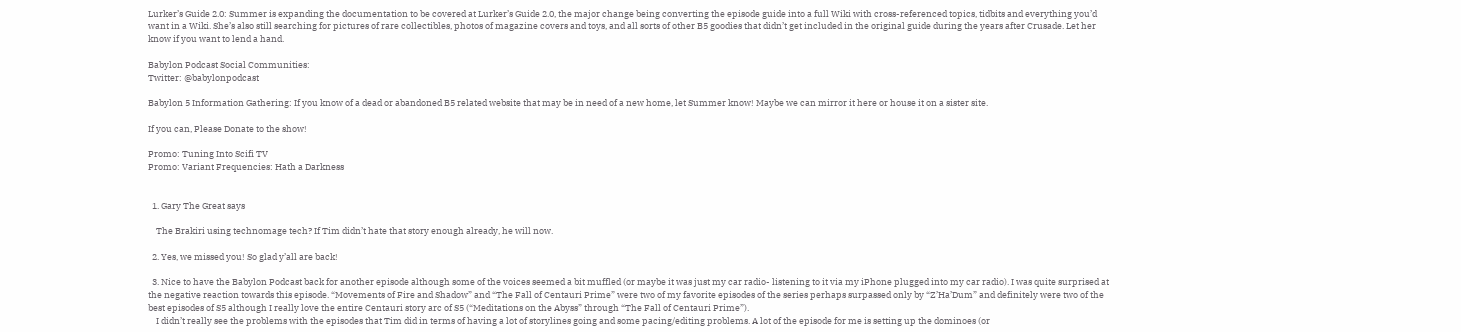Lurker’s Guide 2.0: Summer is expanding the documentation to be covered at Lurker’s Guide 2.0, the major change being converting the episode guide into a full Wiki with cross-referenced topics, tidbits and everything you’d want in a Wiki. She’s also still searching for pictures of rare collectibles, photos of magazine covers and toys, and all sorts of other B5 goodies that didn’t get included in the original guide during the years after Crusade. Let her know if you want to lend a hand.

Babylon Podcast Social Communities:
Twitter: @babylonpodcast

Babylon 5 Information Gathering: If you know of a dead or abandoned B5 related website that may be in need of a new home, let Summer know! Maybe we can mirror it here or house it on a sister site.

If you can, Please Donate to the show!

Promo: Tuning Into Scifi TV
Promo: Variant Frequencies: Hath a Darkness


  1. Gary The Great says

    The Brakiri using technomage tech? If Tim didn’t hate that story enough already, he will now.

  2. Yes, we missed you! So glad y’all are back!

  3. Nice to have the Babylon Podcast back for another episode although some of the voices seemed a bit muffled (or maybe it was just my car radio- listening to it via my iPhone plugged into my car radio). I was quite surprised at the negative reaction towards this episode. “Movements of Fire and Shadow” and “The Fall of Centauri Prime” were two of my favorite episodes of the series perhaps surpassed only by “Z’Ha’Dum” and definitely were two of the best episodes of S5 although I really love the entire Centauri story arc of S5 (“Meditations on the Abyss” through “The Fall of Centauri Prime”).
    I didn’t really see the problems with the episodes that Tim did in terms of having a lot of storylines going and some pacing/editing problems. A lot of the episode for me is setting up the dominoes (or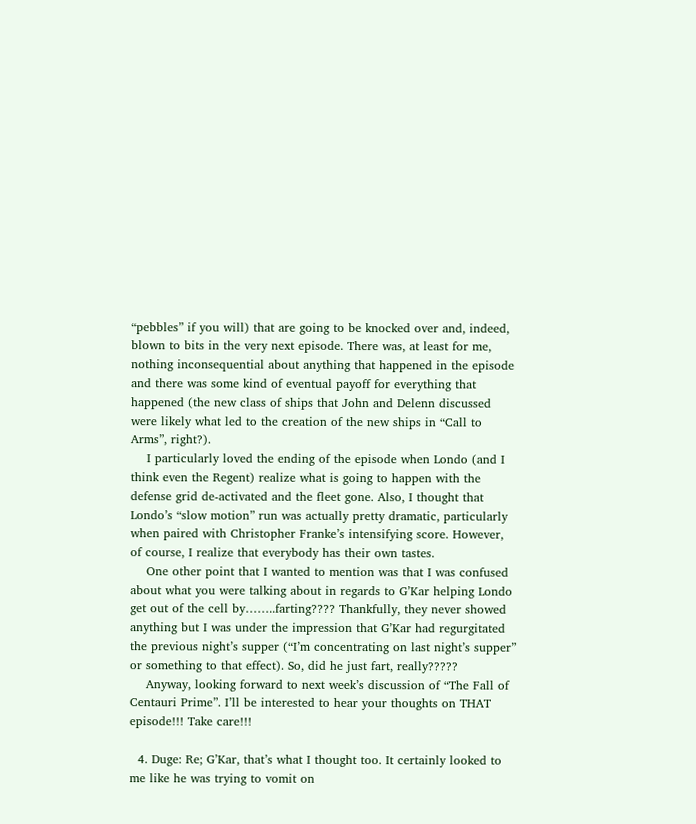“pebbles” if you will) that are going to be knocked over and, indeed, blown to bits in the very next episode. There was, at least for me, nothing inconsequential about anything that happened in the episode and there was some kind of eventual payoff for everything that happened (the new class of ships that John and Delenn discussed were likely what led to the creation of the new ships in “Call to Arms”, right?).
    I particularly loved the ending of the episode when Londo (and I think even the Regent) realize what is going to happen with the defense grid de-activated and the fleet gone. Also, I thought that Londo’s “slow motion” run was actually pretty dramatic, particularly when paired with Christopher Franke’s intensifying score. However, of course, I realize that everybody has their own tastes.
    One other point that I wanted to mention was that I was confused about what you were talking about in regards to G’Kar helping Londo get out of the cell by……..farting???? Thankfully, they never showed anything but I was under the impression that G’Kar had regurgitated the previous night’s supper (“I’m concentrating on last night’s supper” or something to that effect). So, did he just fart, really?????
    Anyway, looking forward to next week’s discussion of “The Fall of Centauri Prime”. I’ll be interested to hear your thoughts on THAT episode!!! Take care!!!

  4. Duge: Re; G’Kar, that’s what I thought too. It certainly looked to me like he was trying to vomit on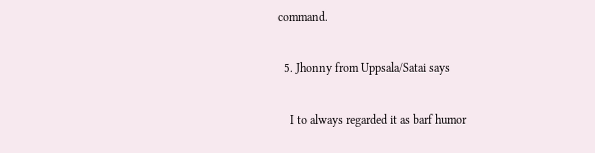command.

  5. Jhonny from Uppsala/Satai says

    I to always regarded it as barf humor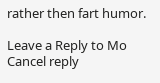rather then fart humor.

Leave a Reply to Mo Cancel reply